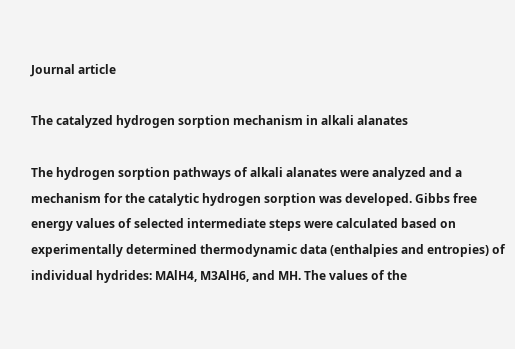Journal article

The catalyzed hydrogen sorption mechanism in alkali alanates

The hydrogen sorption pathways of alkali alanates were analyzed and a mechanism for the catalytic hydrogen sorption was developed. Gibbs free energy values of selected intermediate steps were calculated based on experimentally determined thermodynamic data (enthalpies and entropies) of individual hydrides: MAlH4, M3AlH6, and MH. The values of the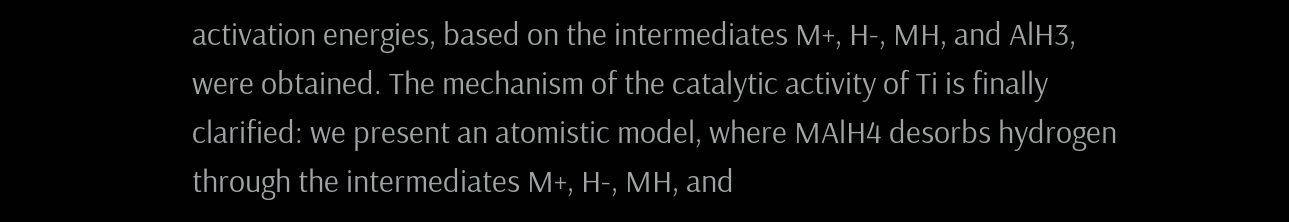activation energies, based on the intermediates M+, H-, MH, and AlH3, were obtained. The mechanism of the catalytic activity of Ti is finally clarified: we present an atomistic model, where MAlH4 desorbs hydrogen through the intermediates M+, H-, MH, and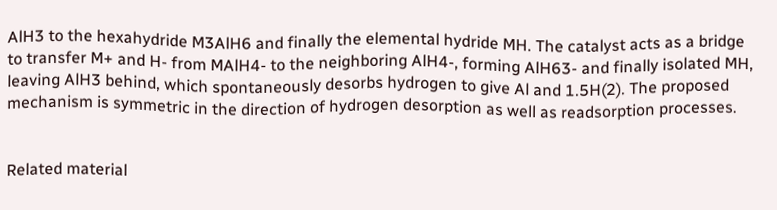AlH3 to the hexahydride M3AlH6 and finally the elemental hydride MH. The catalyst acts as a bridge to transfer M+ and H- from MAlH4- to the neighboring AlH4-, forming AlH63- and finally isolated MH, leaving AlH3 behind, which spontaneously desorbs hydrogen to give Al and 1.5H(2). The proposed mechanism is symmetric in the direction of hydrogen desorption as well as readsorption processes.


Related material